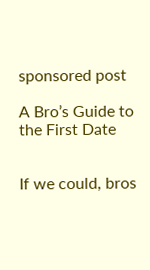sponsored post

A Bro’s Guide to the First Date


If we could, bros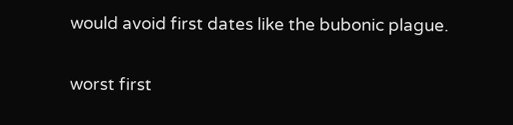would avoid first dates like the bubonic plague.

worst first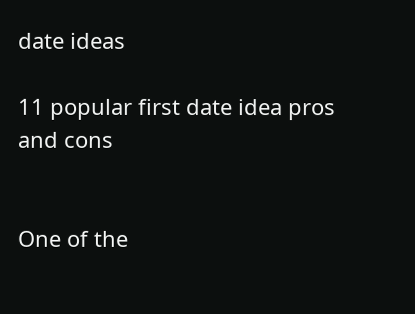date ideas

11 popular first date idea pros and cons


One of the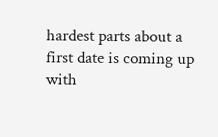hardest parts about a first date is coming up with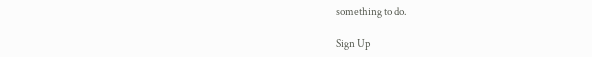something to do.

Sign Up